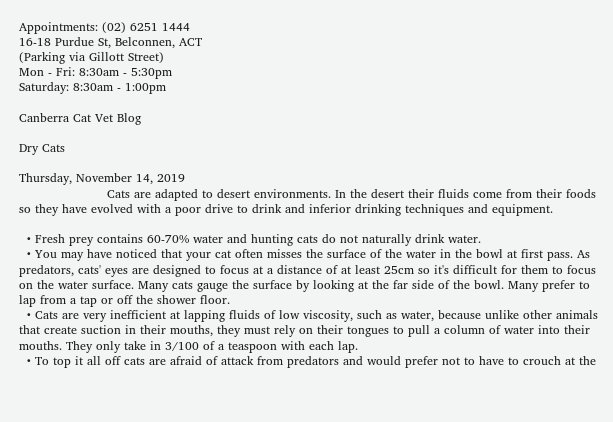Appointments: (02) 6251 1444
16-18 Purdue St, Belconnen, ACT
(Parking via Gillott Street)
Mon - Fri: 8:30am - 5:30pm
Saturday: 8:30am - 1:00pm

Canberra Cat Vet Blog

Dry Cats

Thursday, November 14, 2019
                      Cats are adapted to desert environments. In the desert their fluids come from their foods so they have evolved with a poor drive to drink and inferior drinking techniques and equipment.

  • Fresh prey contains 60-70% water and hunting cats do not naturally drink water.
  • You may have noticed that your cat often misses the surface of the water in the bowl at first pass. As predators, cats' eyes are designed to focus at a distance of at least 25cm so it's difficult for them to focus on the water surface. Many cats gauge the surface by looking at the far side of the bowl. Many prefer to lap from a tap or off the shower floor.
  • Cats are very inefficient at lapping fluids of low viscosity, such as water, because unlike other animals that create suction in their mouths, they must rely on their tongues to pull a column of water into their mouths. They only take in 3/100 of a teaspoon with each lap.
  • To top it all off cats are afraid of attack from predators and would prefer not to have to crouch at the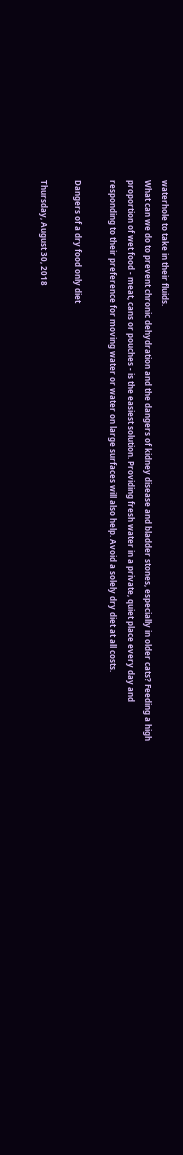waterhole to take in their fluids.
What can we do to prevent chronic dehydration and the dangers of kidney disease and bladder stones, especially in older cats? Feeding a high proportion of wet food - meat, cans or pouches - is the easiest solution. Providing fresh water in a private, quiet place every day and responding to their preference for moving water or water on large surfaces will also help. Avoid a solely dry diet at all costs.

Dangers of a dry food only diet

Thursday, August 30, 2018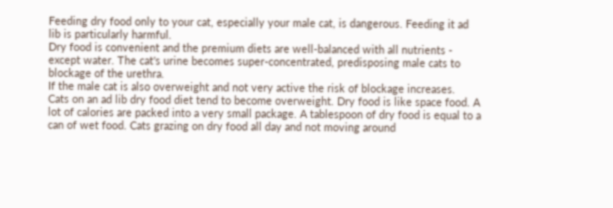Feeding dry food only to your cat, especially your male cat, is dangerous. Feeding it ad lib is particularly harmful.
Dry food is convenient and the premium diets are well-balanced with all nutrients - except water. The cat's urine becomes super-concentrated, predisposing male cats to blockage of the urethra.
If the male cat is also overweight and not very active the risk of blockage increases.
Cats on an ad lib dry food diet tend to become overweight. Dry food is like space food. A lot of calories are packed into a very small package. A tablespoon of dry food is equal to a can of wet food. Cats grazing on dry food all day and not moving around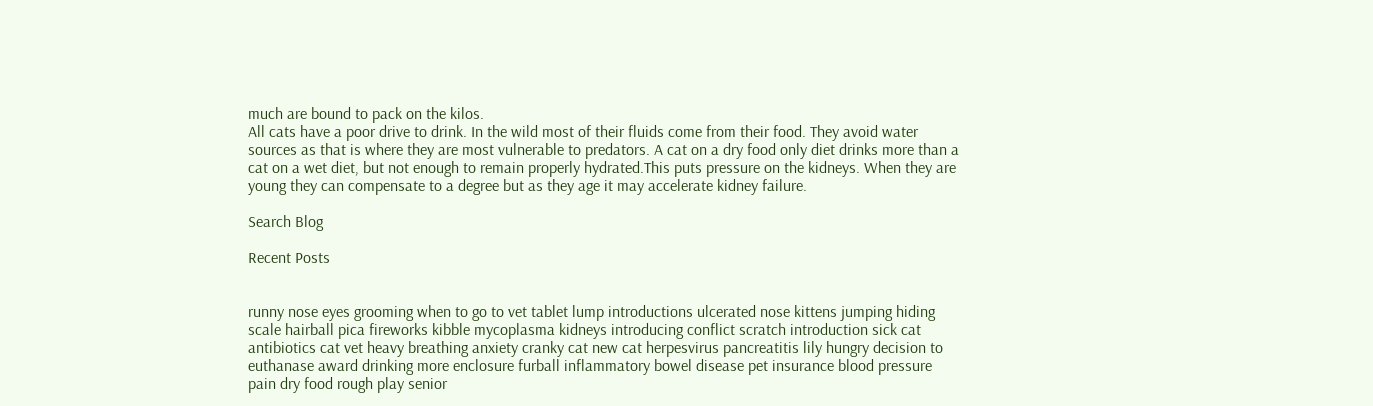much are bound to pack on the kilos.
All cats have a poor drive to drink. In the wild most of their fluids come from their food. They avoid water sources as that is where they are most vulnerable to predators. A cat on a dry food only diet drinks more than a cat on a wet diet, but not enough to remain properly hydrated.This puts pressure on the kidneys. When they are young they can compensate to a degree but as they age it may accelerate kidney failure.

Search Blog

Recent Posts


runny nose eyes grooming when to go to vet tablet lump introductions ulcerated nose kittens jumping hiding scale hairball pica fireworks kibble mycoplasma kidneys introducing conflict scratch introduction sick cat antibiotics cat vet heavy breathing anxiety cranky cat new cat herpesvirus pancreatitis lily hungry decision to euthanase award drinking more enclosure furball inflammatory bowel disease pet insurance blood pressure pain dry food rough play senior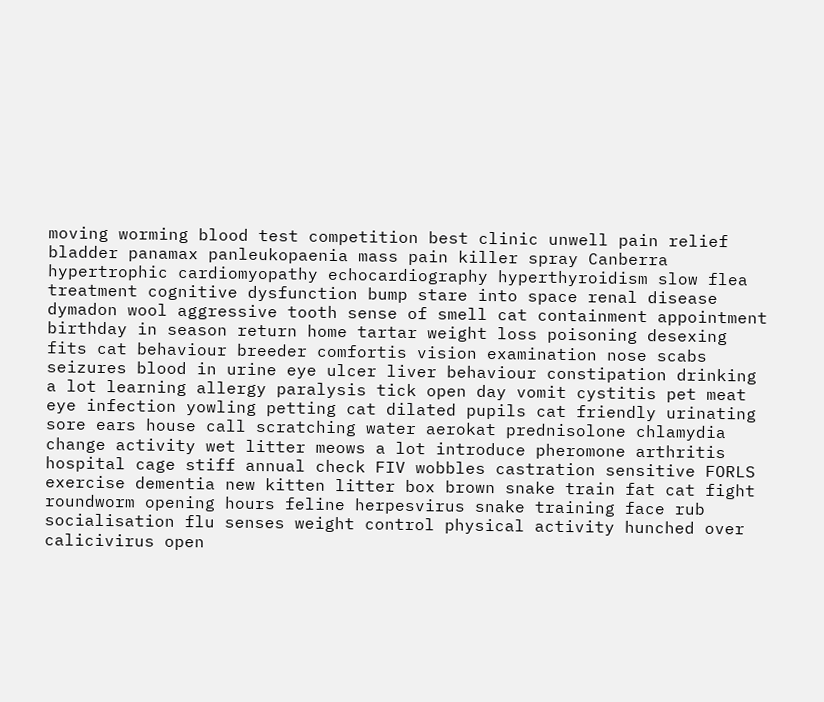moving worming blood test competition best clinic unwell pain relief bladder panamax panleukopaenia mass pain killer spray Canberra hypertrophic cardiomyopathy echocardiography hyperthyroidism slow flea treatment cognitive dysfunction bump stare into space renal disease dymadon wool aggressive tooth sense of smell cat containment appointment birthday in season return home tartar weight loss poisoning desexing fits cat behaviour breeder comfortis vision examination nose scabs seizures blood in urine eye ulcer liver behaviour constipation drinking a lot learning allergy paralysis tick open day vomit cystitis pet meat eye infection yowling petting cat dilated pupils cat friendly urinating sore ears house call scratching water aerokat prednisolone chlamydia change activity wet litter meows a lot introduce pheromone arthritis hospital cage stiff annual check FIV wobbles castration sensitive FORLS exercise dementia new kitten litter box brown snake train fat cat fight roundworm opening hours feline herpesvirus snake training face rub socialisation flu senses weight control physical activity hunched over calicivirus open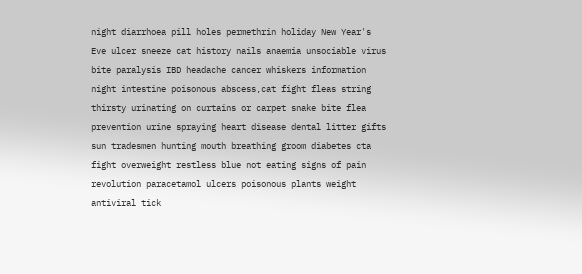night diarrhoea pill holes permethrin holiday New Year's Eve ulcer sneeze cat history nails anaemia unsociable virus bite paralysis IBD headache cancer whiskers information night intestine poisonous abscess,cat fight fleas string thirsty urinating on curtains or carpet snake bite flea prevention urine spraying heart disease dental litter gifts sun tradesmen hunting mouth breathing groom diabetes cta fight overweight restless blue not eating signs of pain revolution paracetamol ulcers poisonous plants weight antiviral tick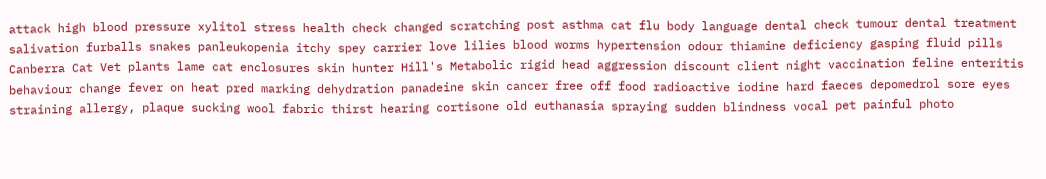attack high blood pressure xylitol stress health check changed scratching post asthma cat flu body language dental check tumour dental treatment salivation furballs snakes panleukopenia itchy spey carrier love lilies blood worms hypertension odour thiamine deficiency gasping fluid pills Canberra Cat Vet plants lame cat enclosures skin hunter Hill's Metabolic rigid head aggression discount client night vaccination feline enteritis behaviour change fever on heat pred marking dehydration panadeine skin cancer free off food radioactive iodine hard faeces depomedrol sore eyes straining allergy, plaque sucking wool fabric thirst hearing cortisone old euthanasia spraying sudden blindness vocal pet painful photo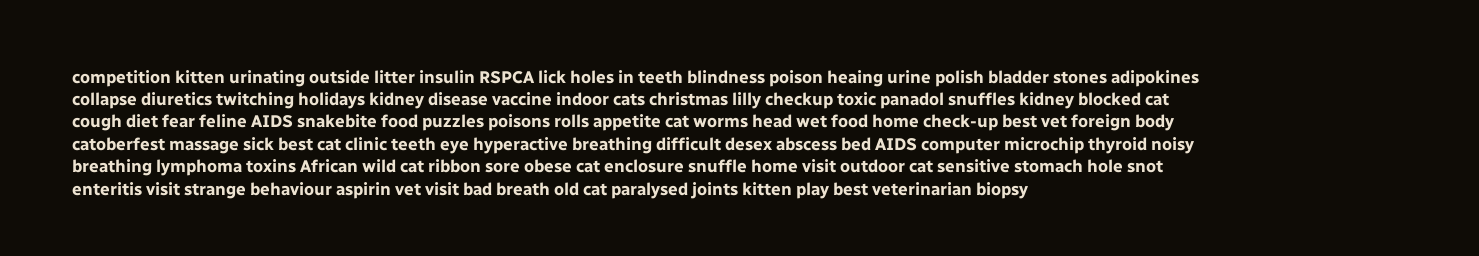competition kitten urinating outside litter insulin RSPCA lick holes in teeth blindness poison heaing urine polish bladder stones adipokines collapse diuretics twitching holidays kidney disease vaccine indoor cats christmas lilly checkup toxic panadol snuffles kidney blocked cat cough diet fear feline AIDS snakebite food puzzles poisons rolls appetite cat worms head wet food home check-up best vet foreign body catoberfest massage sick best cat clinic teeth eye hyperactive breathing difficult desex abscess bed AIDS computer microchip thyroid noisy breathing lymphoma toxins African wild cat ribbon sore obese cat enclosure snuffle home visit outdoor cat sensitive stomach hole snot enteritis visit strange behaviour aspirin vet visit bad breath old cat paralysed joints kitten play best veterinarian biopsy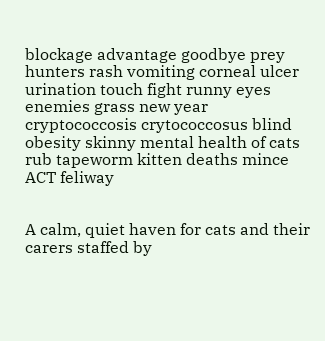blockage advantage goodbye prey hunters rash vomiting corneal ulcer urination touch fight runny eyes enemies grass new year cryptococcosis crytococcosus blind obesity skinny mental health of cats rub tapeworm kitten deaths mince ACT feliway


A calm, quiet haven for cats and their carers staffed by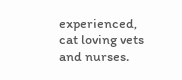experienced, cat loving vets and nurses.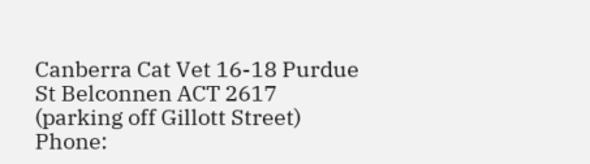Canberra Cat Vet 16-18 Purdue St Belconnen ACT 2617 (parking off Gillott Street) Phone: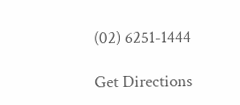(02) 6251-1444

Get Directions